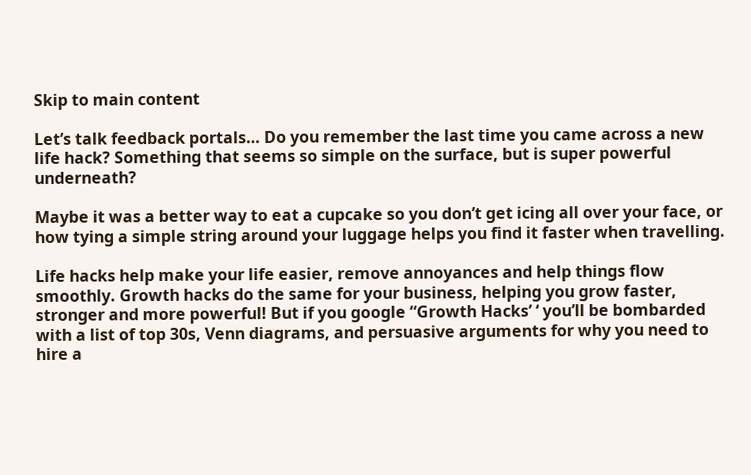Skip to main content

Let’s talk feedback portals… Do you remember the last time you came across a new life hack? Something that seems so simple on the surface, but is super powerful underneath?

Maybe it was a better way to eat a cupcake so you don’t get icing all over your face, or how tying a simple string around your luggage helps you find it faster when travelling.

Life hacks help make your life easier, remove annoyances and help things flow smoothly. Growth hacks do the same for your business, helping you grow faster, stronger and more powerful! But if you google “Growth Hacks’ ‘ you’ll be bombarded with a list of top 30s, Venn diagrams, and persuasive arguments for why you need to hire a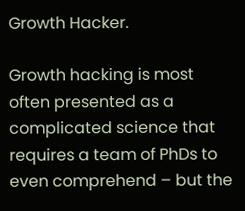Growth Hacker.

Growth hacking is most often presented as a complicated science that requires a team of PhDs to even comprehend – but the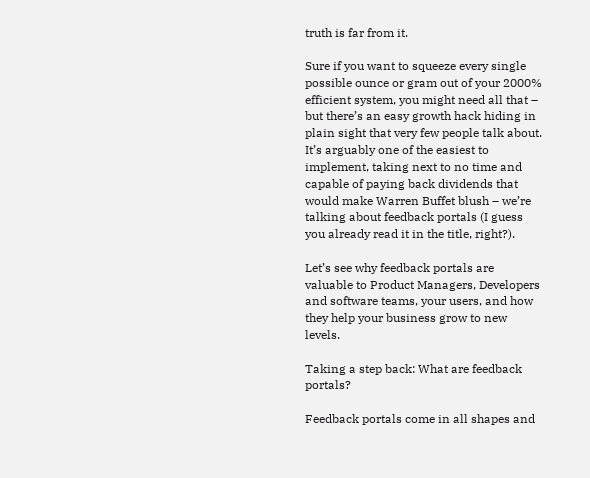truth is far from it.

Sure if you want to squeeze every single possible ounce or gram out of your 2000% efficient system, you might need all that – but there’s an easy growth hack hiding in plain sight that very few people talk about. It’s arguably one of the easiest to implement, taking next to no time and capable of paying back dividends that would make Warren Buffet blush – we’re talking about feedback portals (I guess you already read it in the title, right?).

Let’s see why feedback portals are valuable to Product Managers, Developers and software teams, your users, and how they help your business grow to new levels.

Taking a step back: What are feedback portals?

Feedback portals come in all shapes and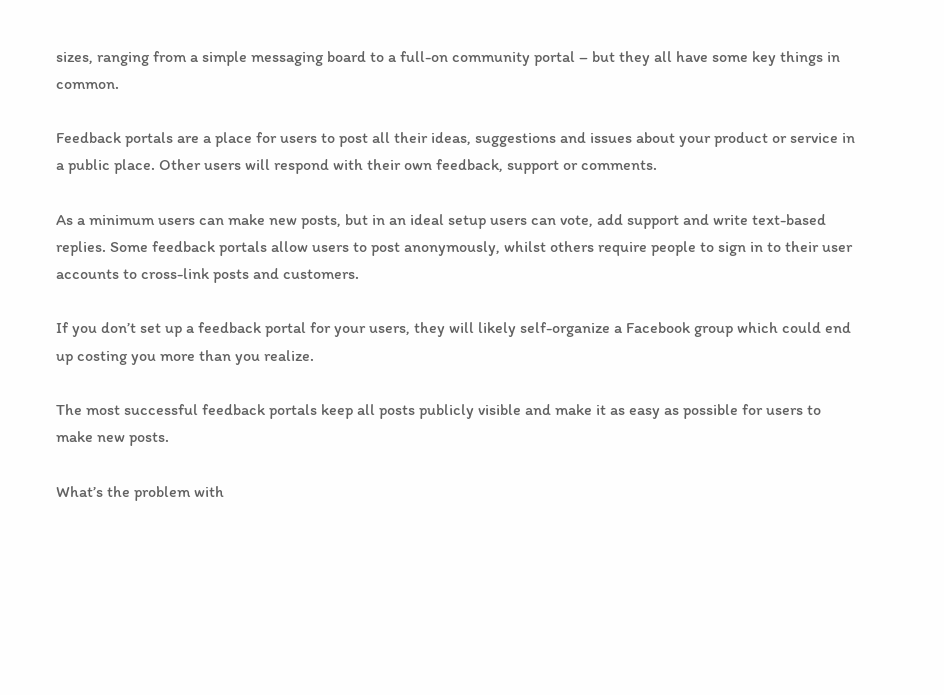sizes, ranging from a simple messaging board to a full-on community portal – but they all have some key things in common.

Feedback portals are a place for users to post all their ideas, suggestions and issues about your product or service in a public place. Other users will respond with their own feedback, support or comments.

As a minimum users can make new posts, but in an ideal setup users can vote, add support and write text-based replies. Some feedback portals allow users to post anonymously, whilst others require people to sign in to their user accounts to cross-link posts and customers.

If you don’t set up a feedback portal for your users, they will likely self-organize a Facebook group which could end up costing you more than you realize.

The most successful feedback portals keep all posts publicly visible and make it as easy as possible for users to make new posts.

What’s the problem with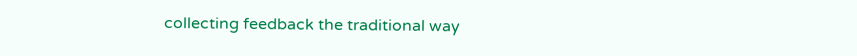collecting feedback the traditional way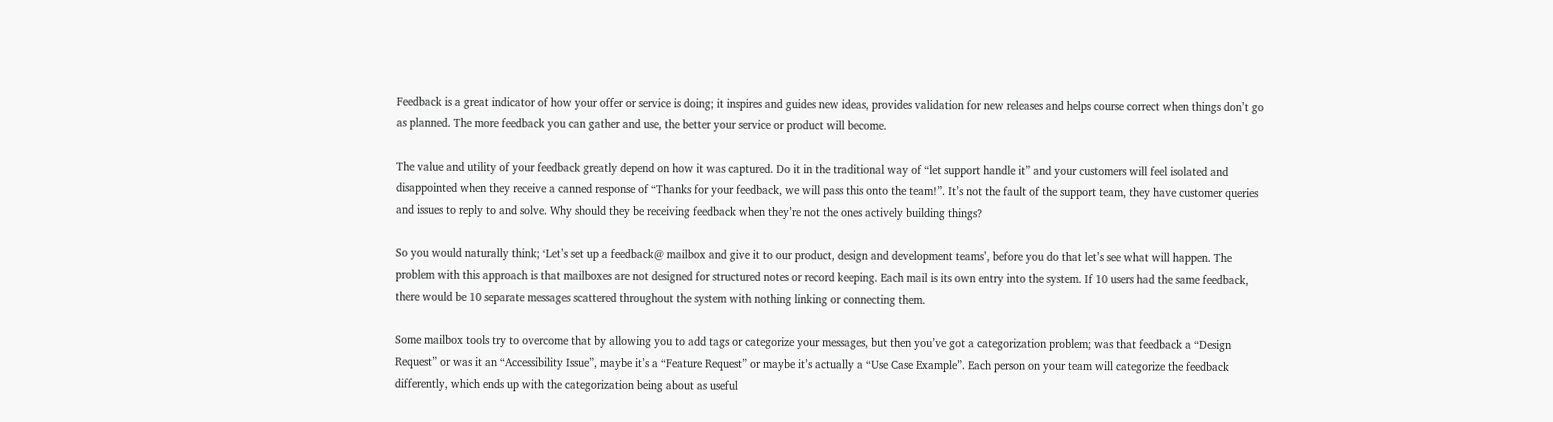Feedback is a great indicator of how your offer or service is doing; it inspires and guides new ideas, provides validation for new releases and helps course correct when things don’t go as planned. The more feedback you can gather and use, the better your service or product will become.

The value and utility of your feedback greatly depend on how it was captured. Do it in the traditional way of “let support handle it” and your customers will feel isolated and disappointed when they receive a canned response of “Thanks for your feedback, we will pass this onto the team!”. It’s not the fault of the support team, they have customer queries and issues to reply to and solve. Why should they be receiving feedback when they’re not the ones actively building things?

So you would naturally think; ‘Let’s set up a feedback@ mailbox and give it to our product, design and development teams’, before you do that let’s see what will happen. The problem with this approach is that mailboxes are not designed for structured notes or record keeping. Each mail is its own entry into the system. If 10 users had the same feedback, there would be 10 separate messages scattered throughout the system with nothing linking or connecting them.

Some mailbox tools try to overcome that by allowing you to add tags or categorize your messages, but then you’ve got a categorization problem; was that feedback a “Design Request” or was it an “Accessibility Issue”, maybe it’s a “Feature Request” or maybe it’s actually a “Use Case Example”. Each person on your team will categorize the feedback differently, which ends up with the categorization being about as useful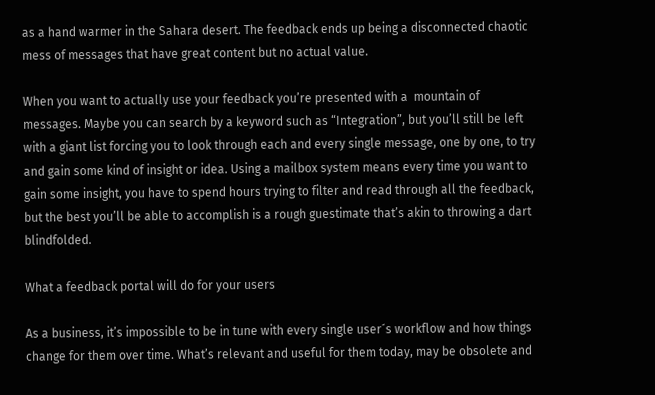as a hand warmer in the Sahara desert. The feedback ends up being a disconnected chaotic mess of messages that have great content but no actual value.

When you want to actually use your feedback you’re presented with a  mountain of messages. Maybe you can search by a keyword such as “Integration”, but you’ll still be left with a giant list forcing you to look through each and every single message, one by one, to try and gain some kind of insight or idea. Using a mailbox system means every time you want to gain some insight, you have to spend hours trying to filter and read through all the feedback, but the best you’ll be able to accomplish is a rough guestimate that’s akin to throwing a dart blindfolded.

What a feedback portal will do for your users

As a business, it’s impossible to be in tune with every single user´s workflow and how things change for them over time. What’s relevant and useful for them today, may be obsolete and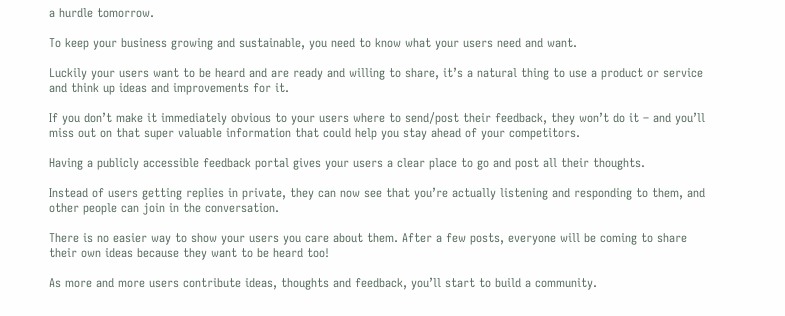a hurdle tomorrow.

To keep your business growing and sustainable, you need to know what your users need and want.

Luckily your users want to be heard and are ready and willing to share, it’s a natural thing to use a product or service and think up ideas and improvements for it.

If you don’t make it immediately obvious to your users where to send/post their feedback, they won’t do it – and you’ll miss out on that super valuable information that could help you stay ahead of your competitors.

Having a publicly accessible feedback portal gives your users a clear place to go and post all their thoughts.

Instead of users getting replies in private, they can now see that you’re actually listening and responding to them, and other people can join in the conversation.

There is no easier way to show your users you care about them. After a few posts, everyone will be coming to share their own ideas because they want to be heard too!

As more and more users contribute ideas, thoughts and feedback, you’ll start to build a community.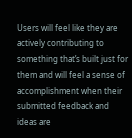Users will feel like they are actively contributing to something that’s built just for them and will feel a sense of accomplishment when their submitted feedback and ideas are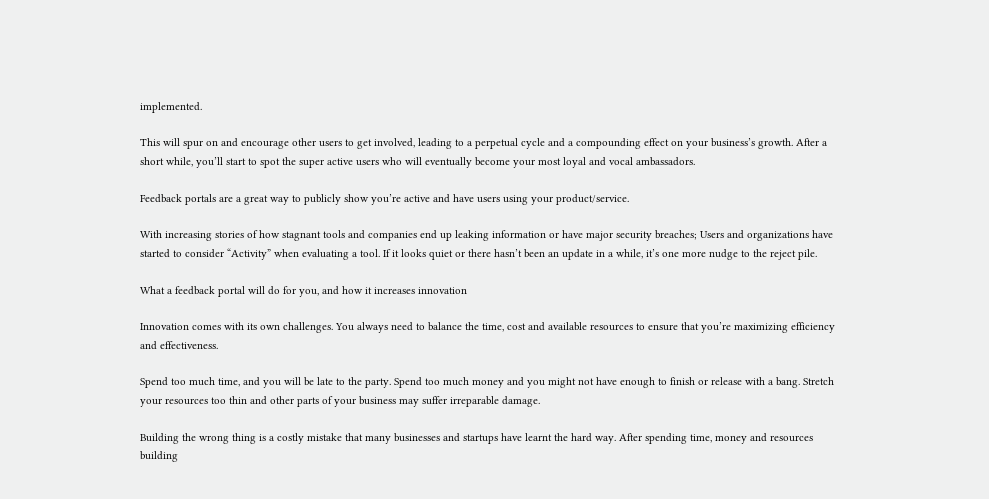implemented.

This will spur on and encourage other users to get involved, leading to a perpetual cycle and a compounding effect on your business’s growth. After a short while, you’ll start to spot the super active users who will eventually become your most loyal and vocal ambassadors.

Feedback portals are a great way to publicly show you’re active and have users using your product/service.

With increasing stories of how stagnant tools and companies end up leaking information or have major security breaches; Users and organizations have started to consider “Activity” when evaluating a tool. If it looks quiet or there hasn’t been an update in a while, it’s one more nudge to the reject pile.

What a feedback portal will do for you, and how it increases innovation

Innovation comes with its own challenges. You always need to balance the time, cost and available resources to ensure that you’re maximizing efficiency and effectiveness.

Spend too much time, and you will be late to the party. Spend too much money and you might not have enough to finish or release with a bang. Stretch your resources too thin and other parts of your business may suffer irreparable damage.

Building the wrong thing is a costly mistake that many businesses and startups have learnt the hard way. After spending time, money and resources building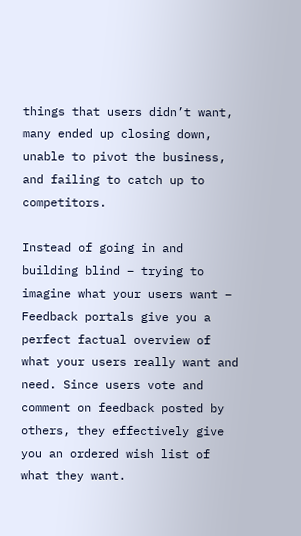things that users didn’t want, many ended up closing down, unable to pivot the business, and failing to catch up to competitors.

Instead of going in and building blind – trying to imagine what your users want – Feedback portals give you a perfect factual overview of what your users really want and need. Since users vote and comment on feedback posted by others, they effectively give you an ordered wish list of what they want.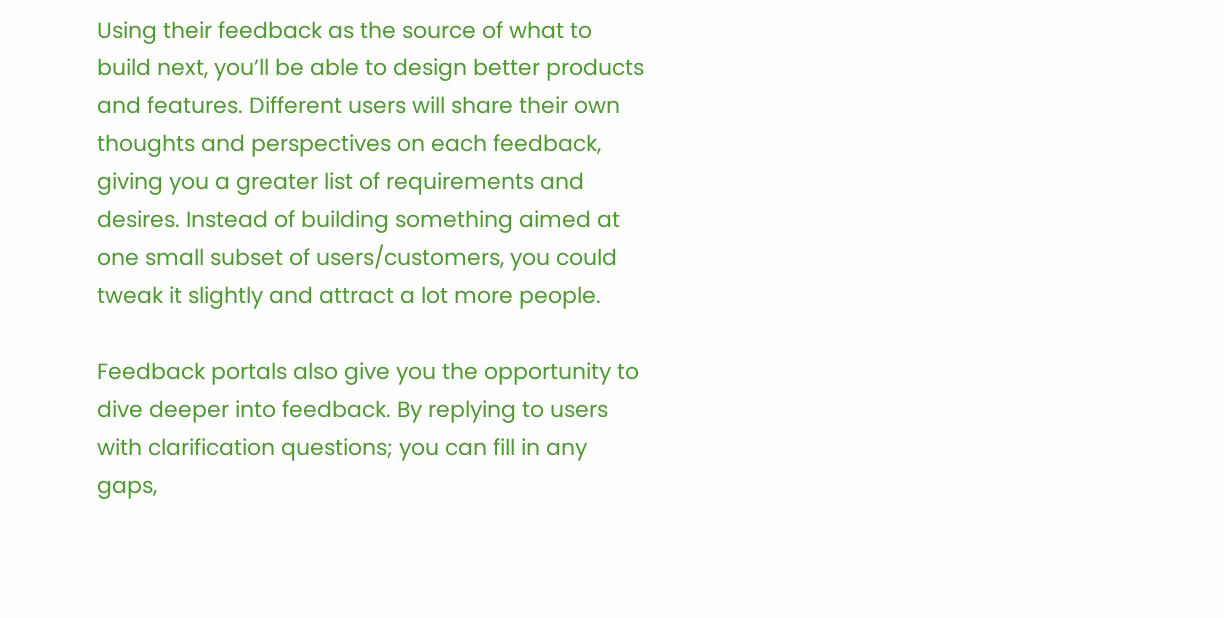Using their feedback as the source of what to build next, you’ll be able to design better products and features. Different users will share their own thoughts and perspectives on each feedback, giving you a greater list of requirements and desires. Instead of building something aimed at one small subset of users/customers, you could tweak it slightly and attract a lot more people.

Feedback portals also give you the opportunity to dive deeper into feedback. By replying to users with clarification questions; you can fill in any gaps,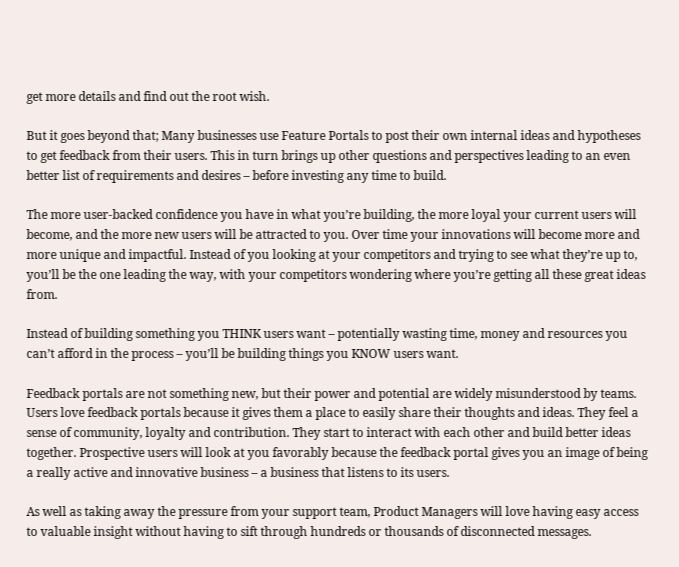get more details and find out the root wish.

But it goes beyond that; Many businesses use Feature Portals to post their own internal ideas and hypotheses to get feedback from their users. This in turn brings up other questions and perspectives leading to an even better list of requirements and desires – before investing any time to build.

The more user-backed confidence you have in what you’re building, the more loyal your current users will become, and the more new users will be attracted to you. Over time your innovations will become more and more unique and impactful. Instead of you looking at your competitors and trying to see what they’re up to, you’ll be the one leading the way, with your competitors wondering where you’re getting all these great ideas from.

Instead of building something you THINK users want – potentially wasting time, money and resources you can’t afford in the process – you’ll be building things you KNOW users want.

Feedback portals are not something new, but their power and potential are widely misunderstood by teams. Users love feedback portals because it gives them a place to easily share their thoughts and ideas. They feel a sense of community, loyalty and contribution. They start to interact with each other and build better ideas together. Prospective users will look at you favorably because the feedback portal gives you an image of being a really active and innovative business – a business that listens to its users.

As well as taking away the pressure from your support team, Product Managers will love having easy access to valuable insight without having to sift through hundreds or thousands of disconnected messages.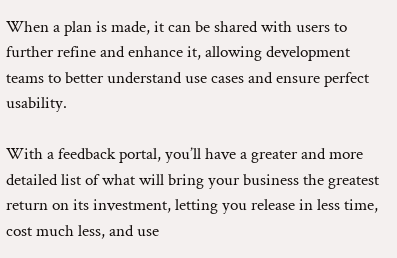When a plan is made, it can be shared with users to further refine and enhance it, allowing development teams to better understand use cases and ensure perfect usability.

With a feedback portal, you’ll have a greater and more detailed list of what will bring your business the greatest return on its investment, letting you release in less time, cost much less, and use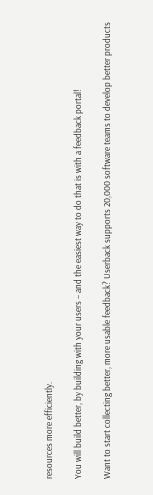resources more efficiently.

You will build better, by building with your users – and the easiest way to do that is with a feedback portal!

Want to start collecting better, more usable feedback? Userback supports 20,000 software teams to develop better products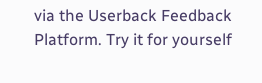via the Userback Feedback Platform. Try it for yourself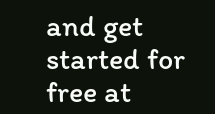and get started for free at